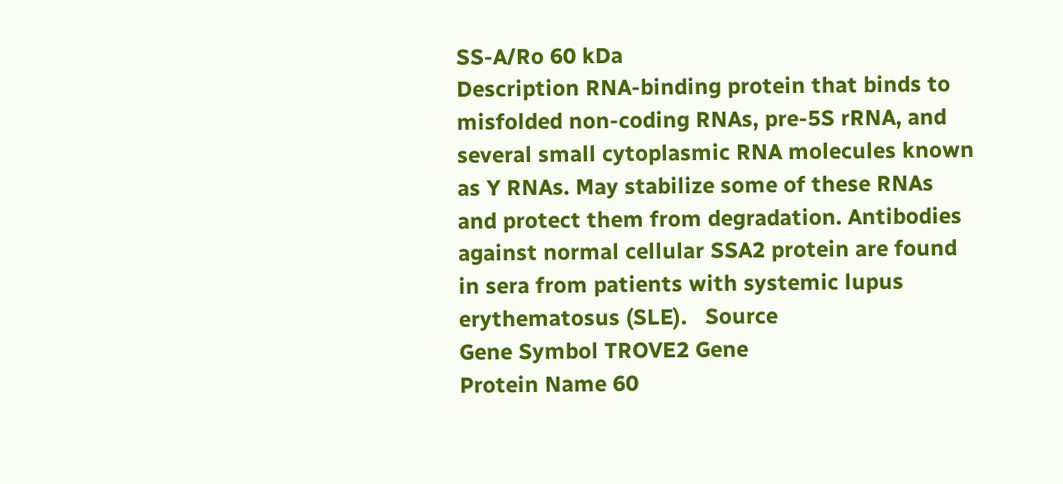SS-A/Ro 60 kDa
Description RNA-binding protein that binds to misfolded non-coding RNAs, pre-5S rRNA, and several small cytoplasmic RNA molecules known as Y RNAs. May stabilize some of these RNAs and protect them from degradation. Antibodies against normal cellular SSA2 protein are found in sera from patients with systemic lupus erythematosus (SLE).   Source
Gene Symbol TROVE2 Gene
Protein Name 60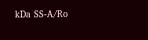kDa SS-A/Ro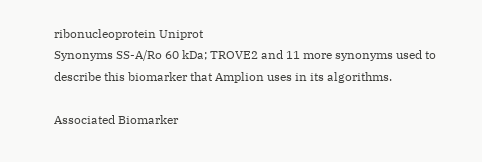ribonucleoprotein Uniprot
Synonyms SS-A/Ro 60 kDa; TROVE2 and 11 more synonyms used to describe this biomarker that Amplion uses in its algorithms.

Associated Biomarker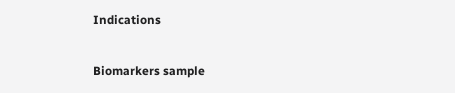Indications

Biomarkers sample